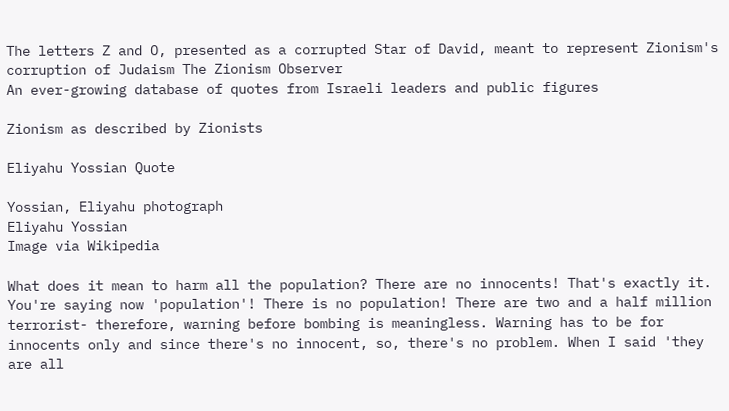The letters Z and O, presented as a corrupted Star of David, meant to represent Zionism's corruption of Judaism The Zionism Observer
An ever-growing database of quotes from Israeli leaders and public figures

Zionism as described by Zionists

Eliyahu Yossian Quote

Yossian, Eliyahu photograph
Eliyahu Yossian
Image via Wikipedia

What does it mean to harm all the population? There are no innocents! That's exactly it. You're saying now 'population'! There is no population! There are two and a half million terrorist- therefore, warning before bombing is meaningless. Warning has to be for innocents only and since there's no innocent, so, there's no problem. When I said 'they are all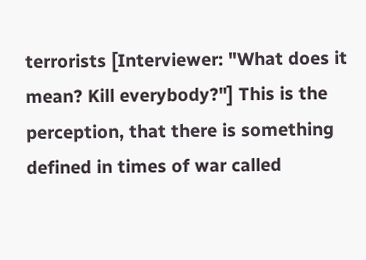terrorists [Interviewer: "What does it mean? Kill everybody?"] This is the perception, that there is something defined in times of war called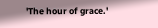'The hour of grace.'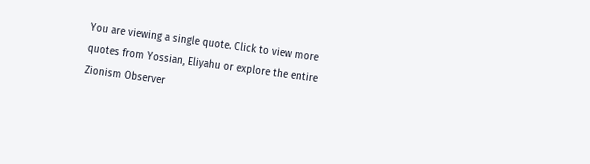You are viewing a single quote. Click to view more quotes from Yossian, Eliyahu or explore the entire Zionism Observer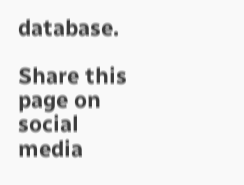database.

Share this page on social media